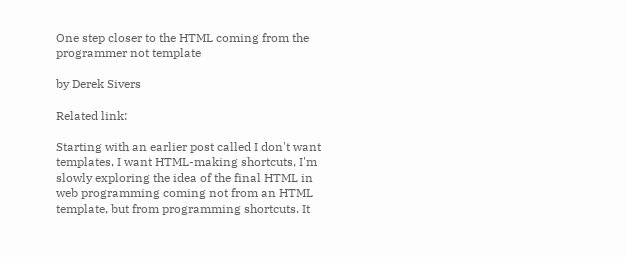One step closer to the HTML coming from the programmer not template

by Derek Sivers

Related link:

Starting with an earlier post called I don't want templates, I want HTML-making shortcuts, I'm slowly exploring the idea of the final HTML in web programming coming not from an HTML template, but from programming shortcuts. It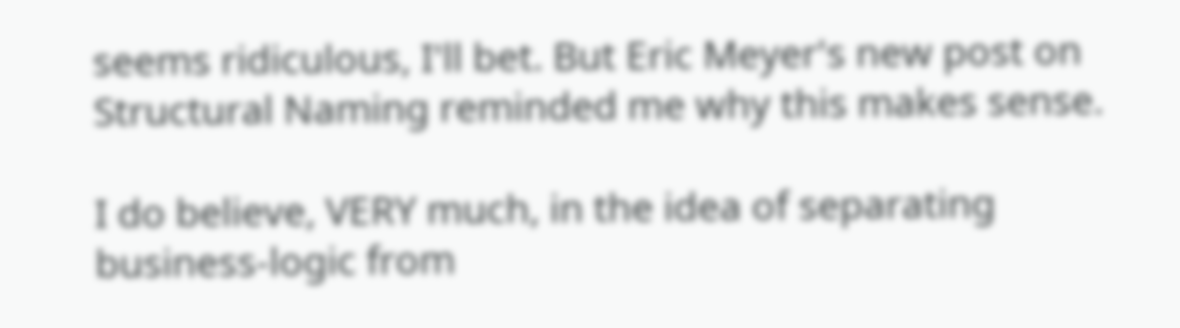seems ridiculous, I'll bet. But Eric Meyer's new post on Structural Naming reminded me why this makes sense.

I do believe, VERY much, in the idea of separating business-logic from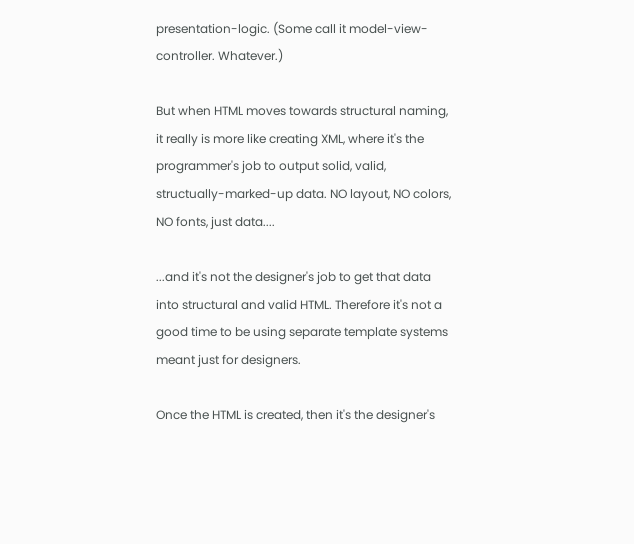presentation-logic. (Some call it model-view-controller. Whatever.)

But when HTML moves towards structural naming, it really is more like creating XML, where it's the programmer's job to output solid, valid, structually-marked-up data. NO layout, NO colors, NO fonts, just data....

...and it's not the designer's job to get that data into structural and valid HTML. Therefore it's not a good time to be using separate template systems meant just for designers.

Once the HTML is created, then it's the designer's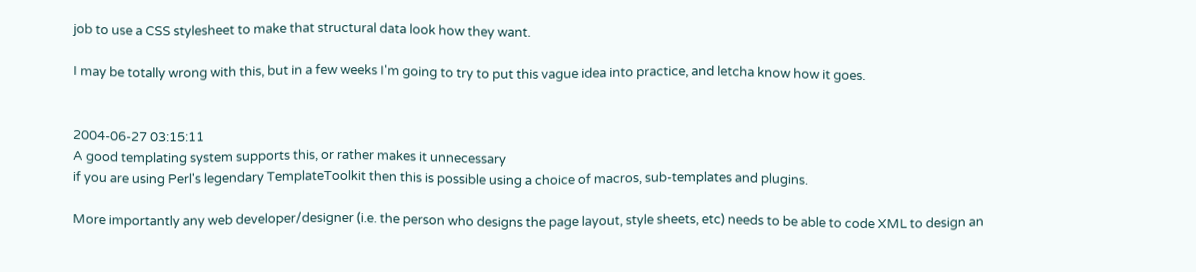job to use a CSS stylesheet to make that structural data look how they want.

I may be totally wrong with this, but in a few weeks I'm going to try to put this vague idea into practice, and letcha know how it goes.


2004-06-27 03:15:11
A good templating system supports this, or rather makes it unnecessary
if you are using Perl's legendary TemplateToolkit then this is possible using a choice of macros, sub-templates and plugins.

More importantly any web developer/designer (i.e. the person who designs the page layout, style sheets, etc) needs to be able to code XML to design an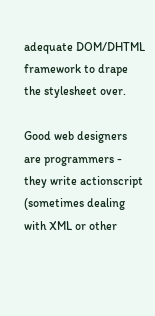adequate DOM/DHTML framework to drape the stylesheet over.

Good web designers are programmers - they write actionscript (sometimes dealing with XML or other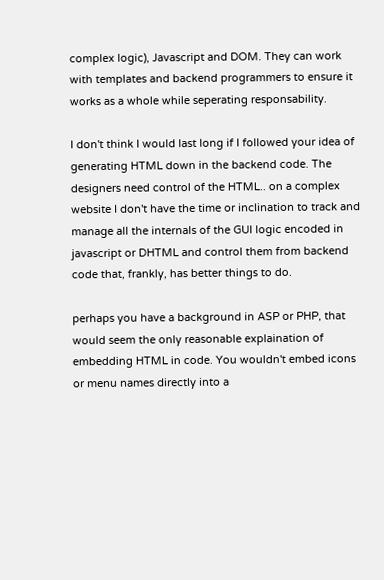complex logic), Javascript and DOM. They can work with templates and backend programmers to ensure it works as a whole while seperating responsability.

I don't think I would last long if I followed your idea of generating HTML down in the backend code. The designers need control of the HTML.. on a complex website I don't have the time or inclination to track and manage all the internals of the GUI logic encoded in javascript or DHTML and control them from backend code that, frankly, has better things to do.

perhaps you have a background in ASP or PHP, that would seem the only reasonable explaination of embedding HTML in code. You wouldn't embed icons or menu names directly into a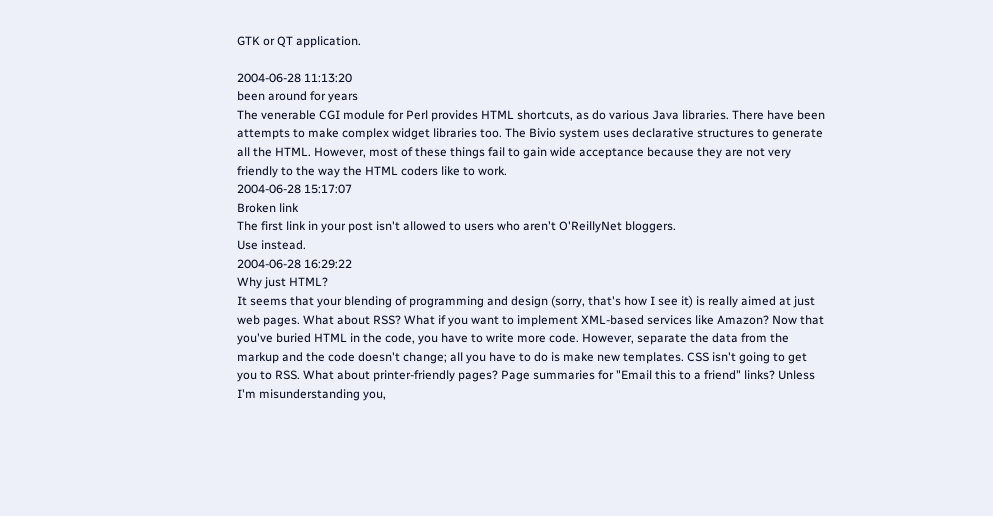GTK or QT application.

2004-06-28 11:13:20
been around for years
The venerable CGI module for Perl provides HTML shortcuts, as do various Java libraries. There have been attempts to make complex widget libraries too. The Bivio system uses declarative structures to generate all the HTML. However, most of these things fail to gain wide acceptance because they are not very friendly to the way the HTML coders like to work.
2004-06-28 15:17:07
Broken link
The first link in your post isn't allowed to users who aren't O'ReillyNet bloggers.
Use instead.
2004-06-28 16:29:22
Why just HTML?
It seems that your blending of programming and design (sorry, that's how I see it) is really aimed at just web pages. What about RSS? What if you want to implement XML-based services like Amazon? Now that you've buried HTML in the code, you have to write more code. However, separate the data from the markup and the code doesn't change; all you have to do is make new templates. CSS isn't going to get you to RSS. What about printer-friendly pages? Page summaries for "Email this to a friend" links? Unless I'm misunderstanding you,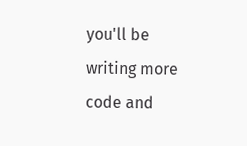you'll be writing more code and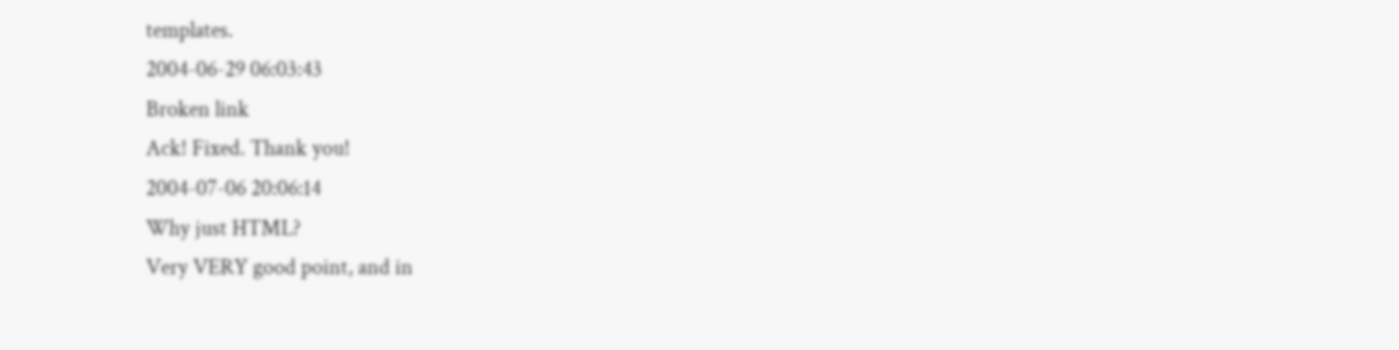templates.
2004-06-29 06:03:43
Broken link
Ack! Fixed. Thank you!
2004-07-06 20:06:14
Why just HTML?
Very VERY good point, and in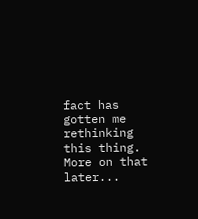fact has gotten me rethinking this thing. More on that later...